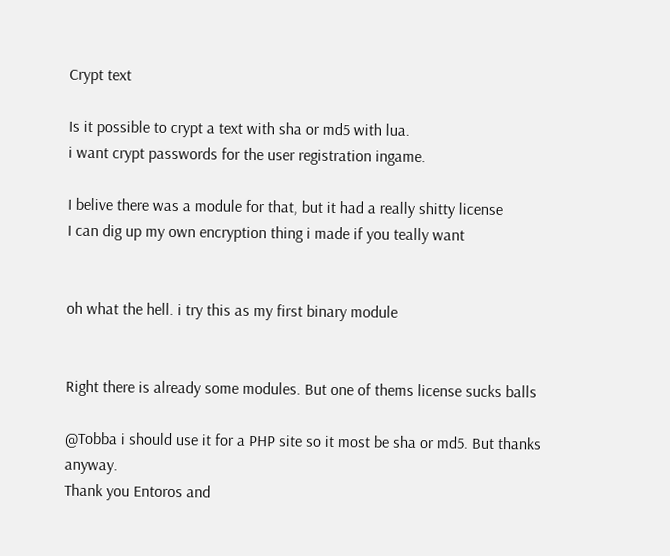Crypt text

Is it possible to crypt a text with sha or md5 with lua.
i want crypt passwords for the user registration ingame.

I belive there was a module for that, but it had a really shitty license
I can dig up my own encryption thing i made if you teally want


oh what the hell. i try this as my first binary module


Right there is already some modules. But one of thems license sucks balls

@Tobba i should use it for a PHP site so it most be sha or md5. But thanks anyway.
Thank you Entoros and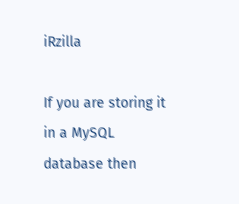iRzilla

If you are storing it in a MySQL database then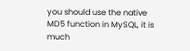you should use the native MD5 function in MySQL, it is much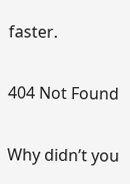faster.

404 Not Found

Why didn’t you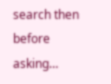search then before asking…